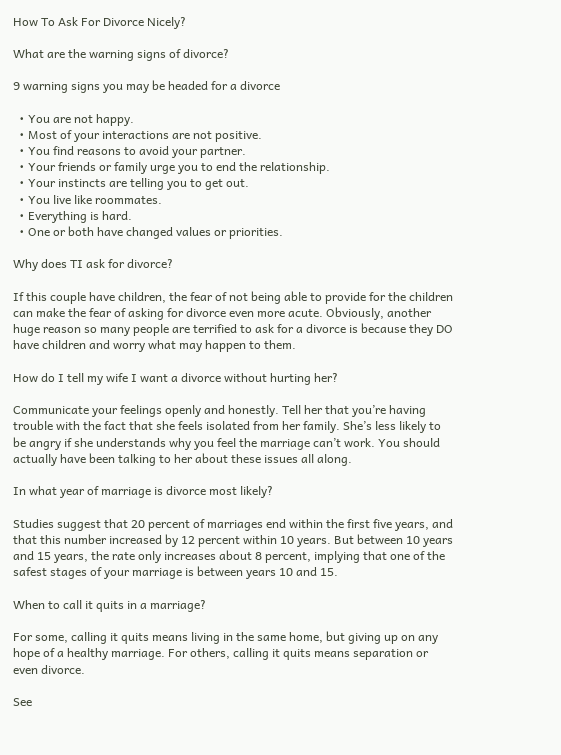How To Ask For Divorce Nicely?

What are the warning signs of divorce?

9 warning signs you may be headed for a divorce

  • You are not happy.
  • Most of your interactions are not positive.
  • You find reasons to avoid your partner.
  • Your friends or family urge you to end the relationship.
  • Your instincts are telling you to get out.
  • You live like roommates.
  • Everything is hard.
  • One or both have changed values or priorities.

Why does TI ask for divorce?

If this couple have children, the fear of not being able to provide for the children can make the fear of asking for divorce even more acute. Obviously, another huge reason so many people are terrified to ask for a divorce is because they DO have children and worry what may happen to them.

How do I tell my wife I want a divorce without hurting her?

Communicate your feelings openly and honestly. Tell her that you’re having trouble with the fact that she feels isolated from her family. She’s less likely to be angry if she understands why you feel the marriage can’t work. You should actually have been talking to her about these issues all along.

In what year of marriage is divorce most likely?

Studies suggest that 20 percent of marriages end within the first five years, and that this number increased by 12 percent within 10 years. But between 10 years and 15 years, the rate only increases about 8 percent, implying that one of the safest stages of your marriage is between years 10 and 15.

When to call it quits in a marriage?

For some, calling it quits means living in the same home, but giving up on any hope of a healthy marriage. For others, calling it quits means separation or even divorce.

See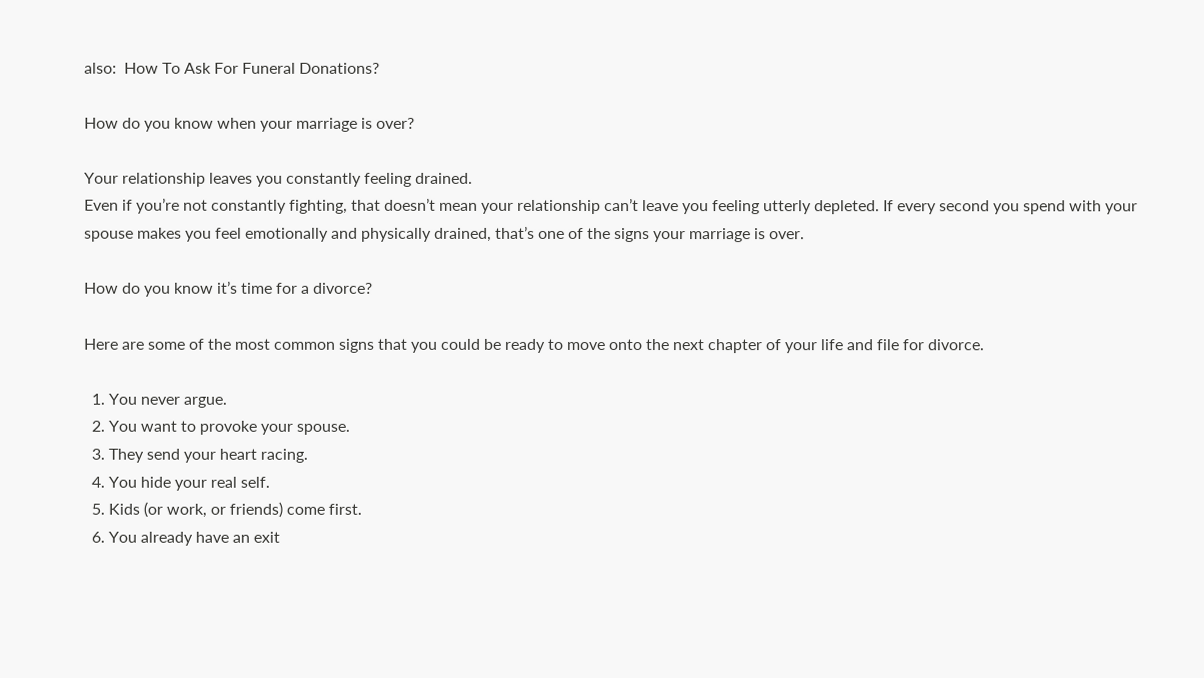also:  How To Ask For Funeral Donations?

How do you know when your marriage is over?

Your relationship leaves you constantly feeling drained.
Even if you’re not constantly fighting, that doesn’t mean your relationship can’t leave you feeling utterly depleted. If every second you spend with your spouse makes you feel emotionally and physically drained, that’s one of the signs your marriage is over.

How do you know it’s time for a divorce?

Here are some of the most common signs that you could be ready to move onto the next chapter of your life and file for divorce.

  1. You never argue.
  2. You want to provoke your spouse.
  3. They send your heart racing.
  4. You hide your real self.
  5. Kids (or work, or friends) come first.
  6. You already have an exit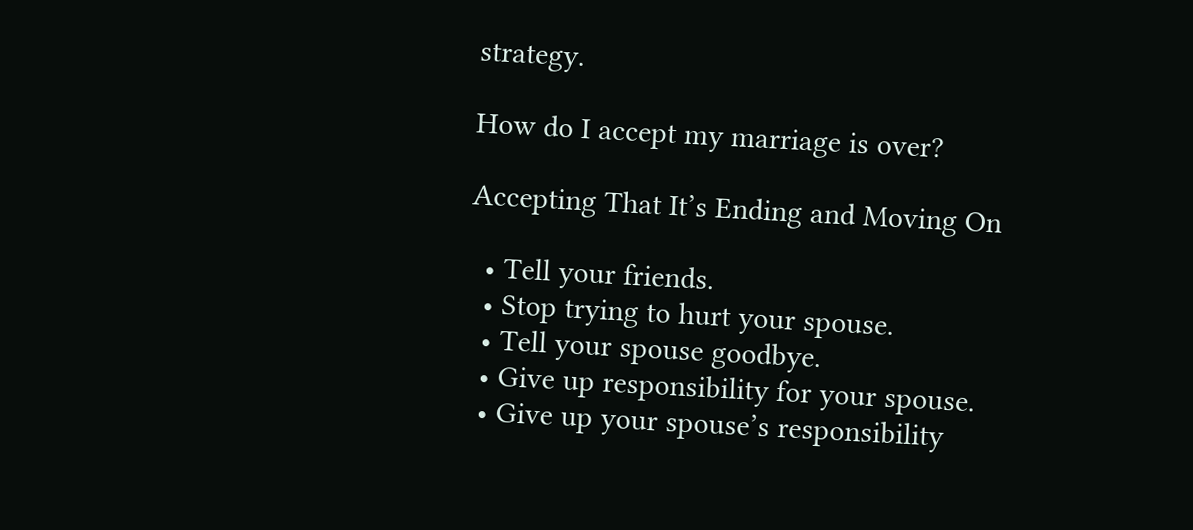strategy.

How do I accept my marriage is over?

Accepting That It’s Ending and Moving On

  • Tell your friends.
  • Stop trying to hurt your spouse.
  • Tell your spouse goodbye.
  • Give up responsibility for your spouse.
  • Give up your spouse’s responsibility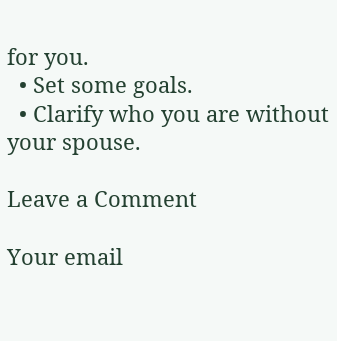for you.
  • Set some goals.
  • Clarify who you are without your spouse.

Leave a Comment

Your email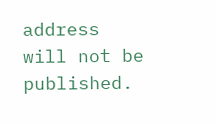address will not be published.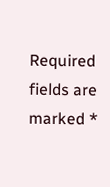Required fields are marked *